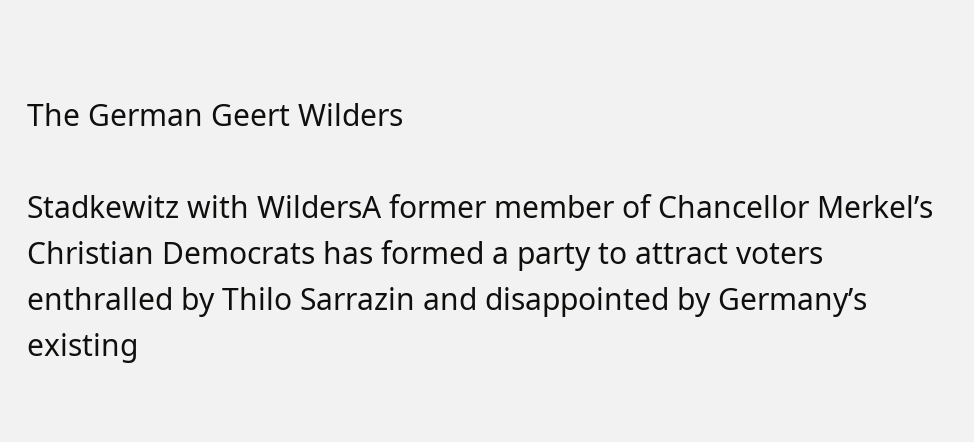The German Geert Wilders

Stadkewitz with WildersA former member of Chancellor Merkel’s Christian Democrats has formed a party to attract voters enthralled by Thilo Sarrazin and disappointed by Germany’s existing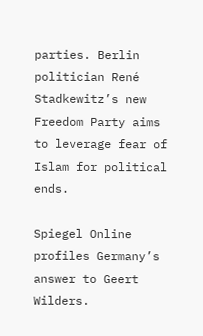parties. Berlin politician René Stadkewitz’s new Freedom Party aims to leverage fear of Islam for political ends.

Spiegel Online profiles Germany’s answer to Geert Wilders.